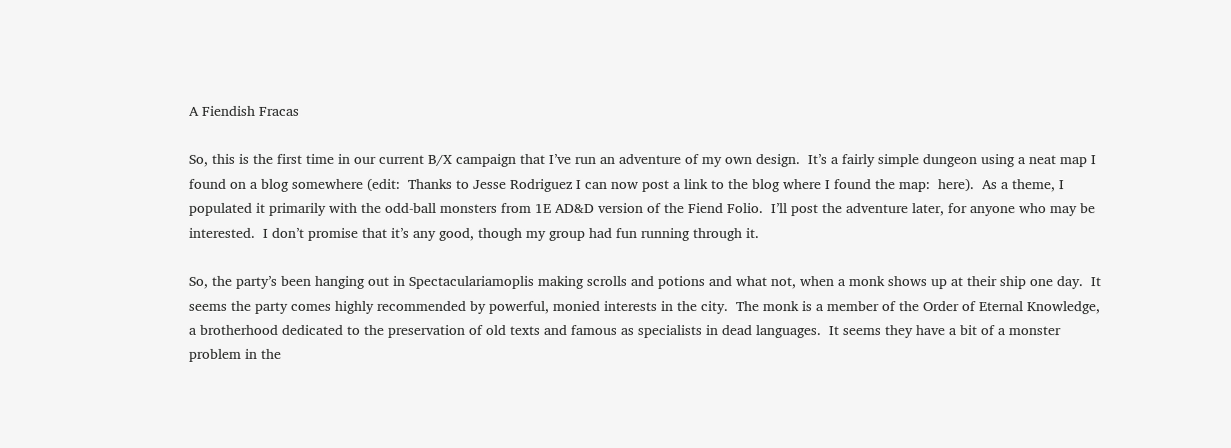A Fiendish Fracas

So, this is the first time in our current B/X campaign that I’ve run an adventure of my own design.  It’s a fairly simple dungeon using a neat map I found on a blog somewhere (edit:  Thanks to Jesse Rodriguez I can now post a link to the blog where I found the map:  here).  As a theme, I populated it primarily with the odd-ball monsters from 1E AD&D version of the Fiend Folio.  I’ll post the adventure later, for anyone who may be interested.  I don’t promise that it’s any good, though my group had fun running through it.

So, the party’s been hanging out in Spectaculariamoplis making scrolls and potions and what not, when a monk shows up at their ship one day.  It seems the party comes highly recommended by powerful, monied interests in the city.  The monk is a member of the Order of Eternal Knowledge, a brotherhood dedicated to the preservation of old texts and famous as specialists in dead languages.  It seems they have a bit of a monster problem in the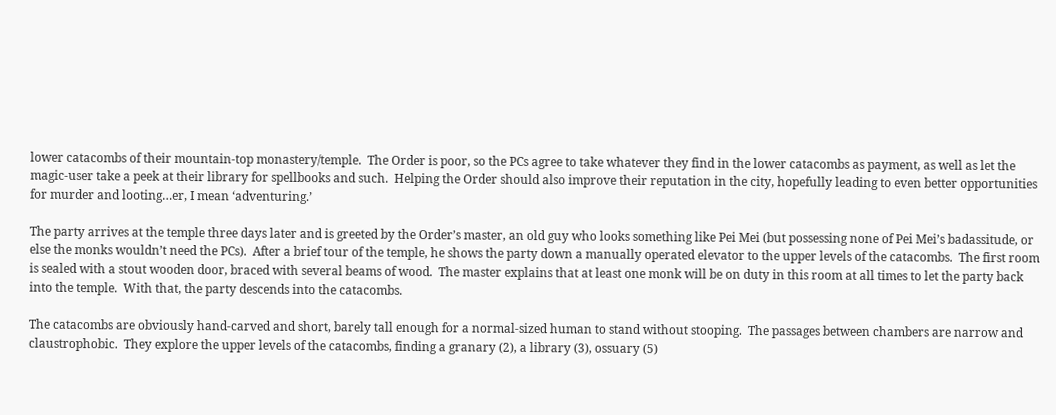lower catacombs of their mountain-top monastery/temple.  The Order is poor, so the PCs agree to take whatever they find in the lower catacombs as payment, as well as let the magic-user take a peek at their library for spellbooks and such.  Helping the Order should also improve their reputation in the city, hopefully leading to even better opportunities for murder and looting…er, I mean ‘adventuring.’

The party arrives at the temple three days later and is greeted by the Order’s master, an old guy who looks something like Pei Mei (but possessing none of Pei Mei’s badassitude, or else the monks wouldn’t need the PCs).  After a brief tour of the temple, he shows the party down a manually operated elevator to the upper levels of the catacombs.  The first room is sealed with a stout wooden door, braced with several beams of wood.  The master explains that at least one monk will be on duty in this room at all times to let the party back into the temple.  With that, the party descends into the catacombs.

The catacombs are obviously hand-carved and short, barely tall enough for a normal-sized human to stand without stooping.  The passages between chambers are narrow and claustrophobic.  They explore the upper levels of the catacombs, finding a granary (2), a library (3), ossuary (5)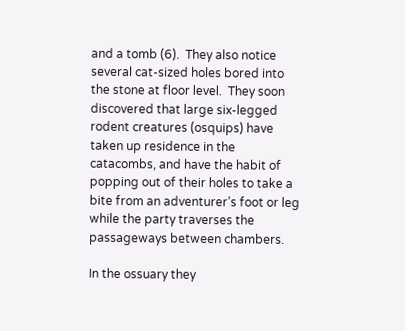and a tomb (6).  They also notice several cat-sized holes bored into the stone at floor level.  They soon discovered that large six-legged rodent creatures (osquips) have taken up residence in the catacombs, and have the habit of popping out of their holes to take a bite from an adventurer’s foot or leg while the party traverses the passageways between chambers.

In the ossuary they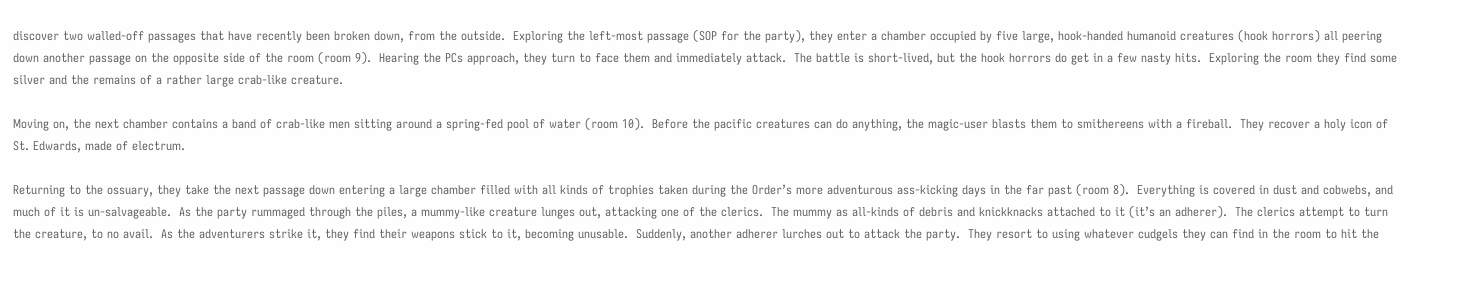discover two walled-off passages that have recently been broken down, from the outside.  Exploring the left-most passage (SOP for the party), they enter a chamber occupied by five large, hook-handed humanoid creatures (hook horrors) all peering down another passage on the opposite side of the room (room 9).  Hearing the PCs approach, they turn to face them and immediately attack.  The battle is short-lived, but the hook horrors do get in a few nasty hits.  Exploring the room they find some silver and the remains of a rather large crab-like creature.

Moving on, the next chamber contains a band of crab-like men sitting around a spring-fed pool of water (room 10).  Before the pacific creatures can do anything, the magic-user blasts them to smithereens with a fireball.  They recover a holy icon of St. Edwards, made of electrum.

Returning to the ossuary, they take the next passage down entering a large chamber filled with all kinds of trophies taken during the Order’s more adventurous ass-kicking days in the far past (room 8).  Everything is covered in dust and cobwebs, and much of it is un-salvageable.  As the party rummaged through the piles, a mummy-like creature lunges out, attacking one of the clerics.  The mummy as all-kinds of debris and knickknacks attached to it (it’s an adherer).  The clerics attempt to turn the creature, to no avail.  As the adventurers strike it, they find their weapons stick to it, becoming unusable.  Suddenly, another adherer lurches out to attack the party.  They resort to using whatever cudgels they can find in the room to hit the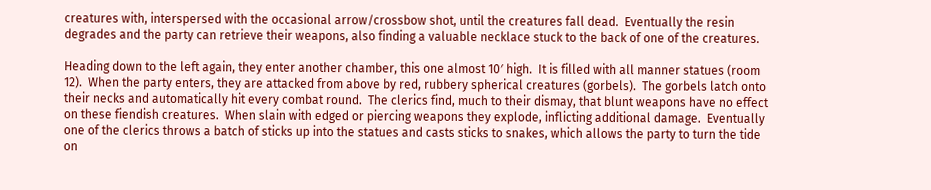creatures with, interspersed with the occasional arrow/crossbow shot, until the creatures fall dead.  Eventually the resin degrades and the party can retrieve their weapons, also finding a valuable necklace stuck to the back of one of the creatures.

Heading down to the left again, they enter another chamber, this one almost 10′ high.  It is filled with all manner statues (room 12).  When the party enters, they are attacked from above by red, rubbery spherical creatures (gorbels).  The gorbels latch onto their necks and automatically hit every combat round.  The clerics find, much to their dismay, that blunt weapons have no effect on these fiendish creatures.  When slain with edged or piercing weapons they explode, inflicting additional damage.  Eventually one of the clerics throws a batch of sticks up into the statues and casts sticks to snakes, which allows the party to turn the tide on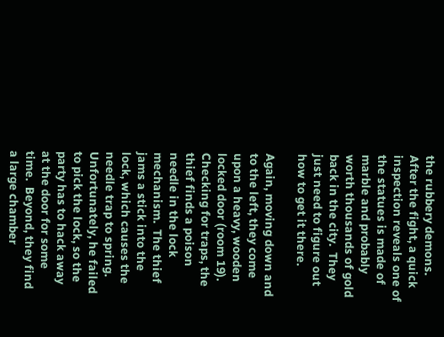the rubbery demons.  After the fight, a quick inspection reveals one of the statues is made of marble and probably worth thousands of gold back in the city.  They just need to figure out how to get it there.

Again, moving down and to the left, they come upon a heavy, wooden locked door (room 19).  Checking for traps, the thief finds a poison needle in the lock mechanism.  The thief jams a stick into the lock, which causes the needle trap to spring.  Unfortunately, he failed to pick the lock, so the party has to hack away at the door for some time.  Beyond, they find a large chamber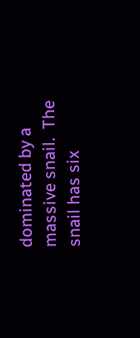dominated by a massive snail.  The snail has six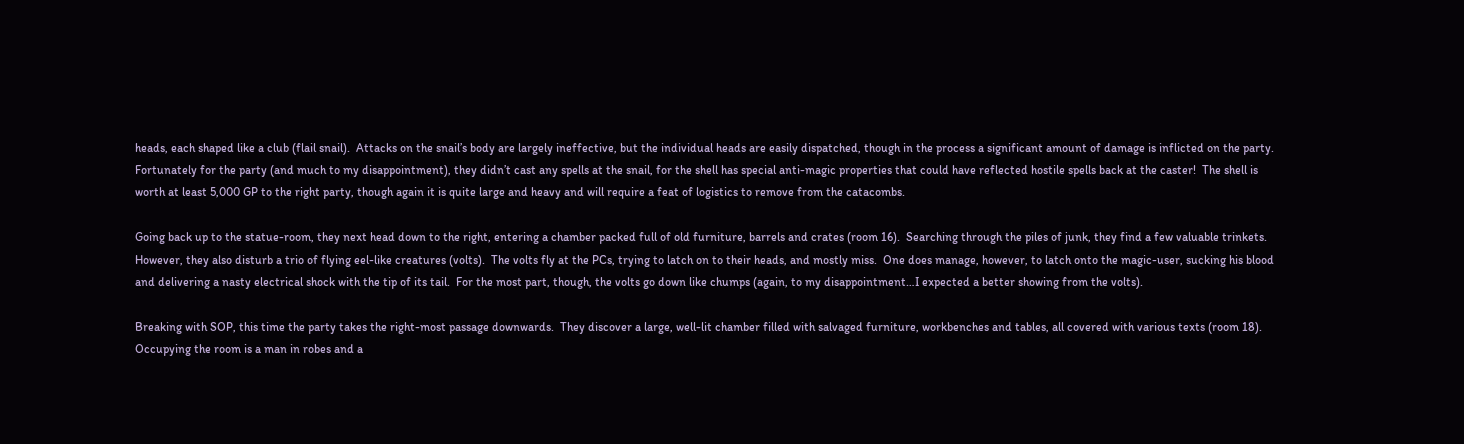heads, each shaped like a club (flail snail).  Attacks on the snail’s body are largely ineffective, but the individual heads are easily dispatched, though in the process a significant amount of damage is inflicted on the party.  Fortunately for the party (and much to my disappointment), they didn’t cast any spells at the snail, for the shell has special anti-magic properties that could have reflected hostile spells back at the caster!  The shell is worth at least 5,000 GP to the right party, though again it is quite large and heavy and will require a feat of logistics to remove from the catacombs.

Going back up to the statue-room, they next head down to the right, entering a chamber packed full of old furniture, barrels and crates (room 16).  Searching through the piles of junk, they find a few valuable trinkets.  However, they also disturb a trio of flying eel-like creatures (volts).  The volts fly at the PCs, trying to latch on to their heads, and mostly miss.  One does manage, however, to latch onto the magic-user, sucking his blood and delivering a nasty electrical shock with the tip of its tail.  For the most part, though, the volts go down like chumps (again, to my disappointment…I expected a better showing from the volts).

Breaking with SOP, this time the party takes the right-most passage downwards.  They discover a large, well-lit chamber filled with salvaged furniture, workbenches and tables, all covered with various texts (room 18).  Occupying the room is a man in robes and a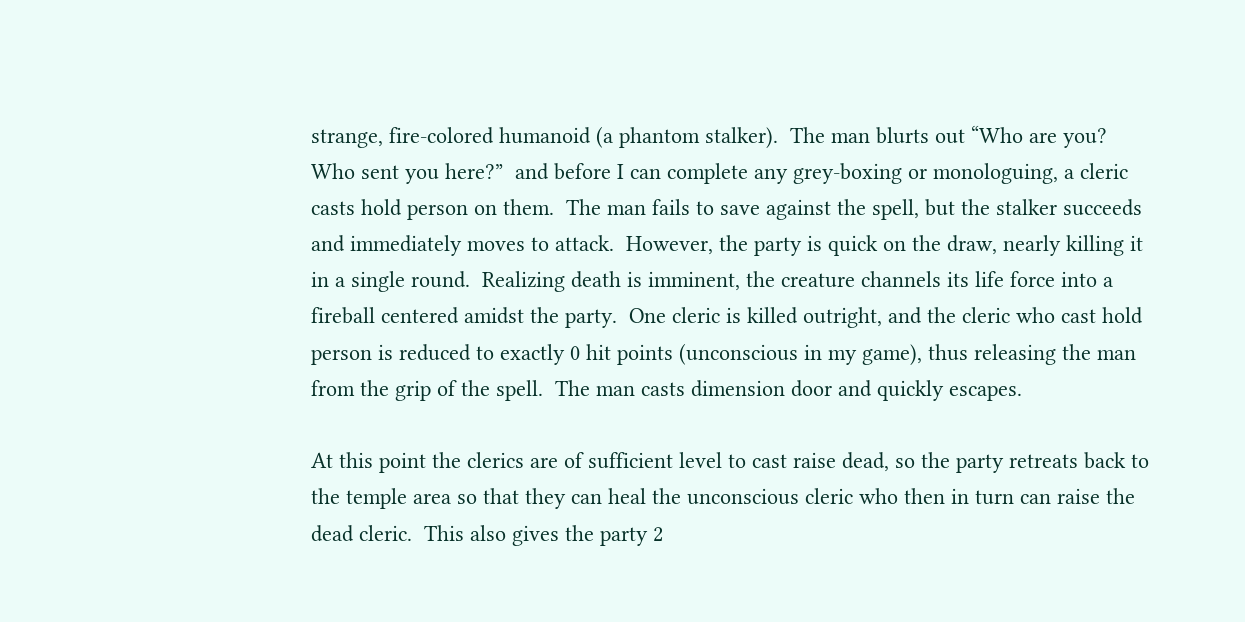strange, fire-colored humanoid (a phantom stalker).  The man blurts out “Who are you?  Who sent you here?”  and before I can complete any grey-boxing or monologuing, a cleric casts hold person on them.  The man fails to save against the spell, but the stalker succeeds and immediately moves to attack.  However, the party is quick on the draw, nearly killing it in a single round.  Realizing death is imminent, the creature channels its life force into a fireball centered amidst the party.  One cleric is killed outright, and the cleric who cast hold person is reduced to exactly 0 hit points (unconscious in my game), thus releasing the man from the grip of the spell.  The man casts dimension door and quickly escapes.

At this point the clerics are of sufficient level to cast raise dead, so the party retreats back to the temple area so that they can heal the unconscious cleric who then in turn can raise the dead cleric.  This also gives the party 2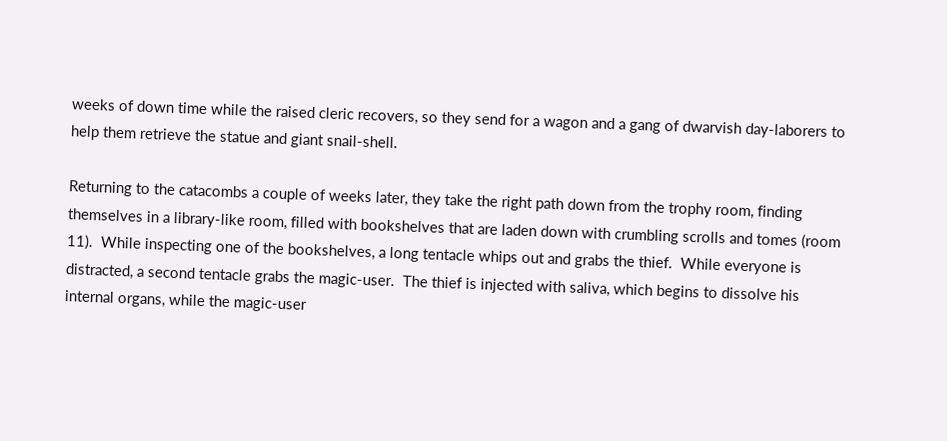weeks of down time while the raised cleric recovers, so they send for a wagon and a gang of dwarvish day-laborers to help them retrieve the statue and giant snail-shell.

Returning to the catacombs a couple of weeks later, they take the right path down from the trophy room, finding themselves in a library-like room, filled with bookshelves that are laden down with crumbling scrolls and tomes (room 11).  While inspecting one of the bookshelves, a long tentacle whips out and grabs the thief.  While everyone is distracted, a second tentacle grabs the magic-user.  The thief is injected with saliva, which begins to dissolve his internal organs, while the magic-user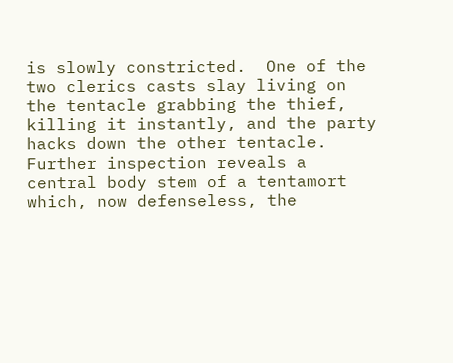is slowly constricted.  One of the two clerics casts slay living on the tentacle grabbing the thief, killing it instantly, and the party hacks down the other tentacle.  Further inspection reveals a central body stem of a tentamort which, now defenseless, the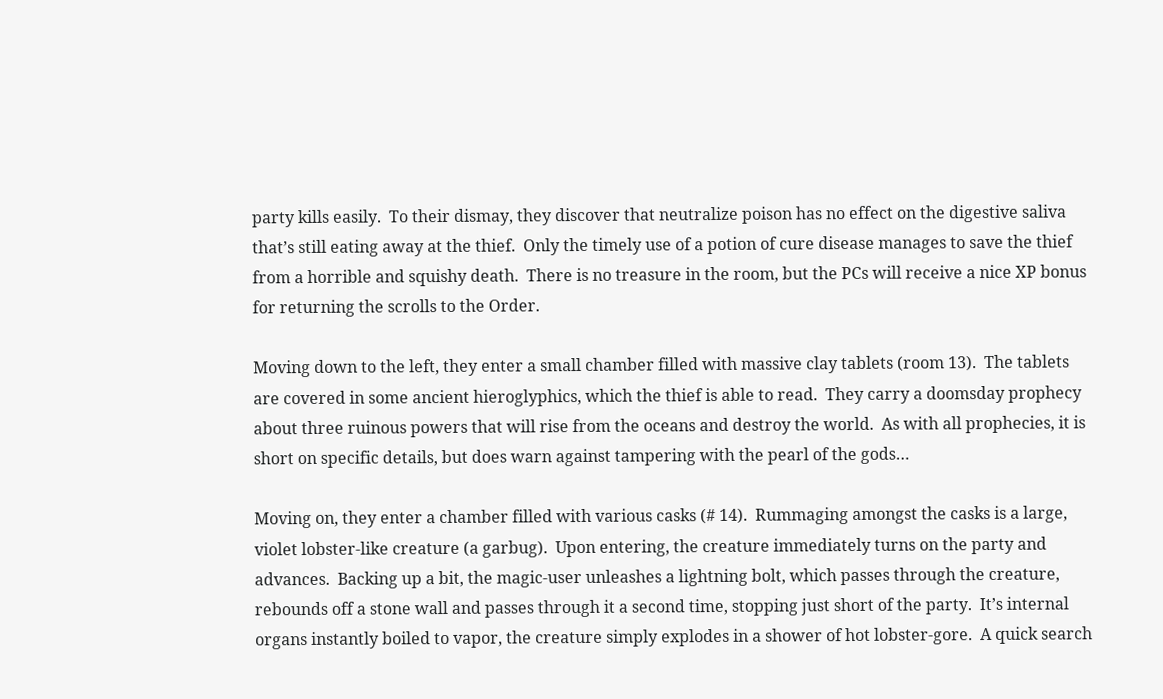party kills easily.  To their dismay, they discover that neutralize poison has no effect on the digestive saliva that’s still eating away at the thief.  Only the timely use of a potion of cure disease manages to save the thief from a horrible and squishy death.  There is no treasure in the room, but the PCs will receive a nice XP bonus for returning the scrolls to the Order.

Moving down to the left, they enter a small chamber filled with massive clay tablets (room 13).  The tablets are covered in some ancient hieroglyphics, which the thief is able to read.  They carry a doomsday prophecy about three ruinous powers that will rise from the oceans and destroy the world.  As with all prophecies, it is short on specific details, but does warn against tampering with the pearl of the gods…

Moving on, they enter a chamber filled with various casks (# 14).  Rummaging amongst the casks is a large, violet lobster-like creature (a garbug).  Upon entering, the creature immediately turns on the party and advances.  Backing up a bit, the magic-user unleashes a lightning bolt, which passes through the creature, rebounds off a stone wall and passes through it a second time, stopping just short of the party.  It’s internal organs instantly boiled to vapor, the creature simply explodes in a shower of hot lobster-gore.  A quick search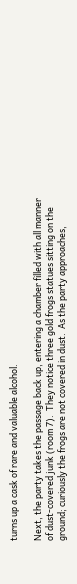turns up a cask of rare and valuable alcohol.

Next, the party takes the passage back up, entering a chamber filled with all manner of dust-covered junk (room 7).  They notice three gold frogs statues sitting on the ground; curiously the frogs are not covered in dust.  As the party approaches,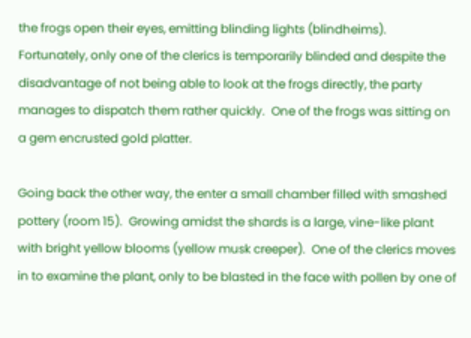the frogs open their eyes, emitting blinding lights (blindheims).  Fortunately, only one of the clerics is temporarily blinded and despite the disadvantage of not being able to look at the frogs directly, the party manages to dispatch them rather quickly.  One of the frogs was sitting on a gem encrusted gold platter.

Going back the other way, the enter a small chamber filled with smashed pottery (room 15).  Growing amidst the shards is a large, vine-like plant with bright yellow blooms (yellow musk creeper).  One of the clerics moves in to examine the plant, only to be blasted in the face with pollen by one of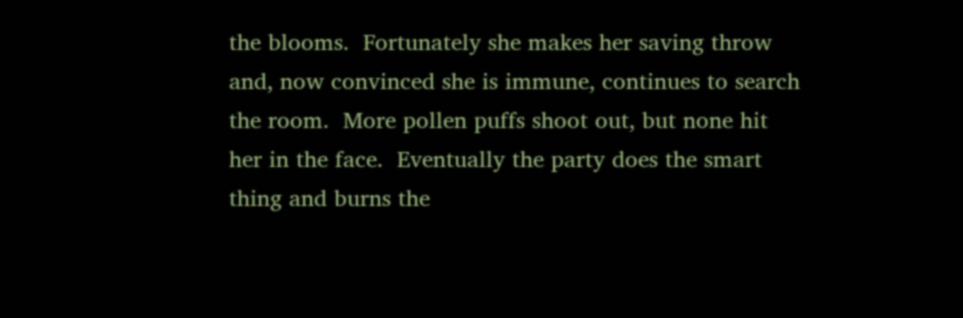the blooms.  Fortunately she makes her saving throw and, now convinced she is immune, continues to search the room.  More pollen puffs shoot out, but none hit her in the face.  Eventually the party does the smart thing and burns the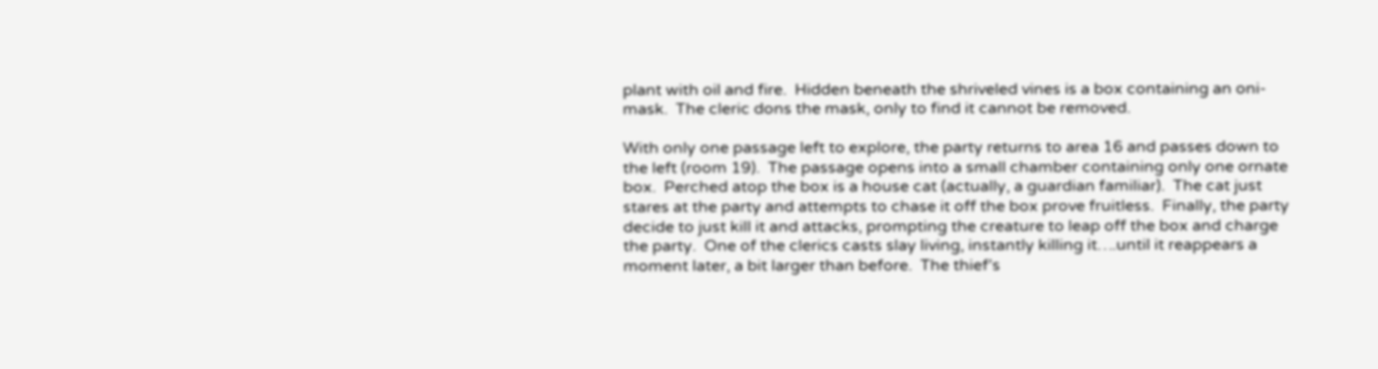plant with oil and fire.  Hidden beneath the shriveled vines is a box containing an oni-mask.  The cleric dons the mask, only to find it cannot be removed.

With only one passage left to explore, the party returns to area 16 and passes down to the left (room 19).  The passage opens into a small chamber containing only one ornate box.  Perched atop the box is a house cat (actually, a guardian familiar).  The cat just stares at the party and attempts to chase it off the box prove fruitless.  Finally, the party decide to just kill it and attacks, prompting the creature to leap off the box and charge the party.  One of the clerics casts slay living, instantly killing it….until it reappears a moment later, a bit larger than before.  The thief’s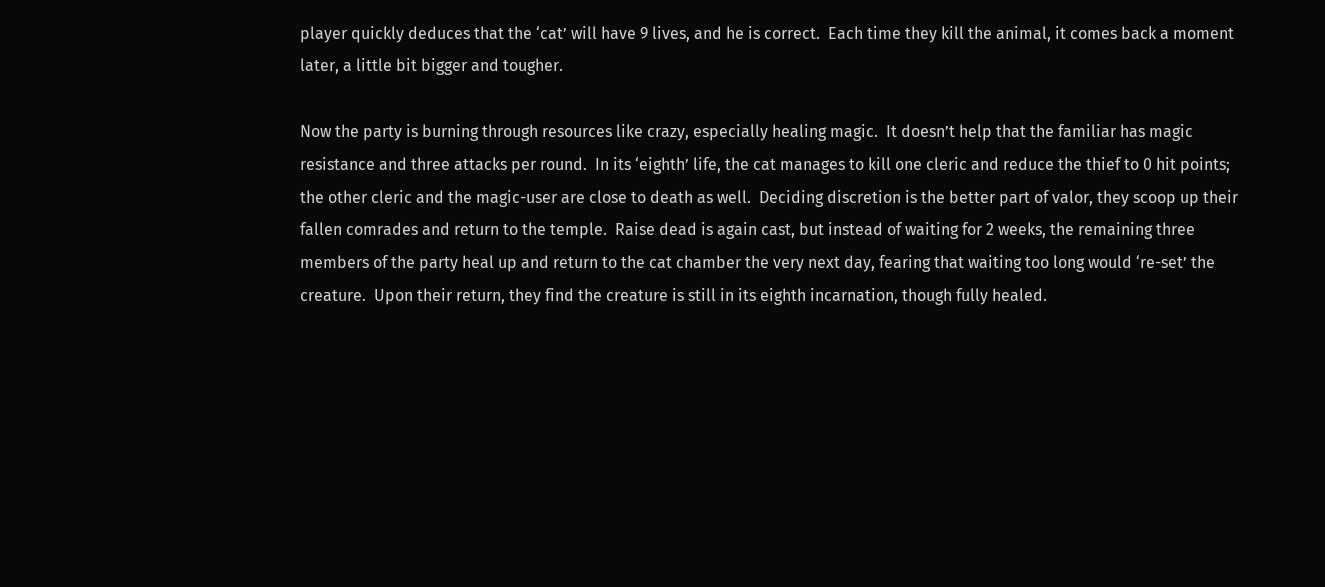player quickly deduces that the ‘cat’ will have 9 lives, and he is correct.  Each time they kill the animal, it comes back a moment later, a little bit bigger and tougher.

Now the party is burning through resources like crazy, especially healing magic.  It doesn’t help that the familiar has magic resistance and three attacks per round.  In its ‘eighth’ life, the cat manages to kill one cleric and reduce the thief to 0 hit points; the other cleric and the magic-user are close to death as well.  Deciding discretion is the better part of valor, they scoop up their fallen comrades and return to the temple.  Raise dead is again cast, but instead of waiting for 2 weeks, the remaining three members of the party heal up and return to the cat chamber the very next day, fearing that waiting too long would ‘re-set’ the creature.  Upon their return, they find the creature is still in its eighth incarnation, though fully healed.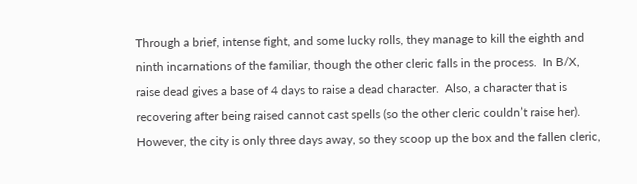Through a brief, intense fight, and some lucky rolls, they manage to kill the eighth and ninth incarnations of the familiar, though the other cleric falls in the process.  In B/X, raise dead gives a base of 4 days to raise a dead character.  Also, a character that is recovering after being raised cannot cast spells (so the other cleric couldn’t raise her).  However, the city is only three days away, so they scoop up the box and the fallen cleric,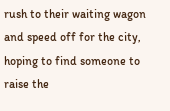rush to their waiting wagon and speed off for the city, hoping to find someone to raise the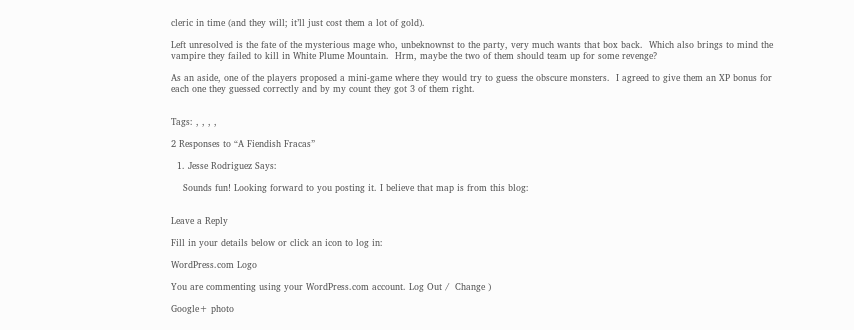cleric in time (and they will; it’ll just cost them a lot of gold).

Left unresolved is the fate of the mysterious mage who, unbeknownst to the party, very much wants that box back.  Which also brings to mind the vampire they failed to kill in White Plume Mountain.  Hrm, maybe the two of them should team up for some revenge?

As an aside, one of the players proposed a mini-game where they would try to guess the obscure monsters.  I agreed to give them an XP bonus for each one they guessed correctly and by my count they got 3 of them right.


Tags: , , , ,

2 Responses to “A Fiendish Fracas”

  1. Jesse Rodriguez Says:

    Sounds fun! Looking forward to you posting it. I believe that map is from this blog:


Leave a Reply

Fill in your details below or click an icon to log in:

WordPress.com Logo

You are commenting using your WordPress.com account. Log Out /  Change )

Google+ photo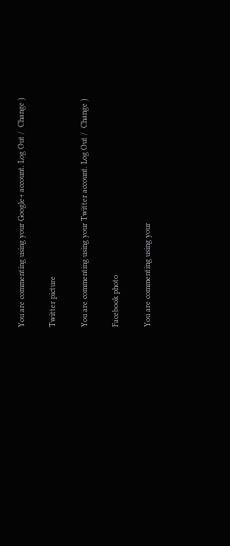You are commenting using your Google+ account. Log Out /  Change )

Twitter picture

You are commenting using your Twitter account. Log Out /  Change )

Facebook photo

You are commenting using your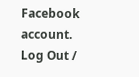Facebook account. Log Out /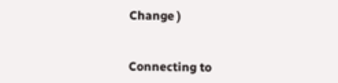Change )


Connecting to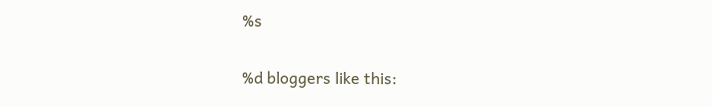%s

%d bloggers like this: